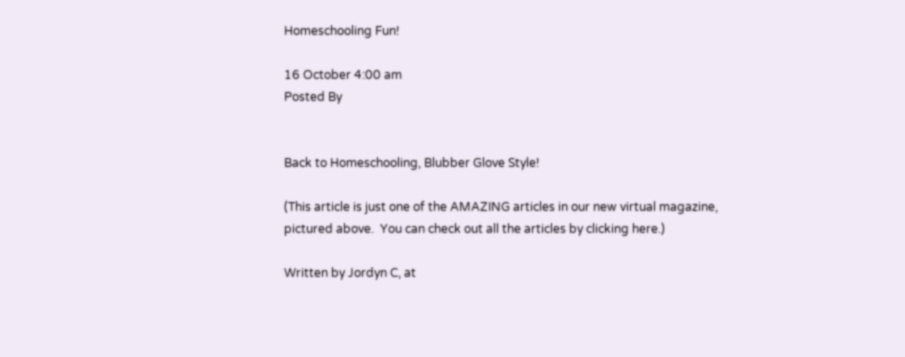Homeschooling Fun!

16 October 4:00 am
Posted By


Back to Homeschooling, Blubber Glove Style!

(This article is just one of the AMAZING articles in our new virtual magazine, pictured above.  You can check out all the articles by clicking here.)

Written by Jordyn C, at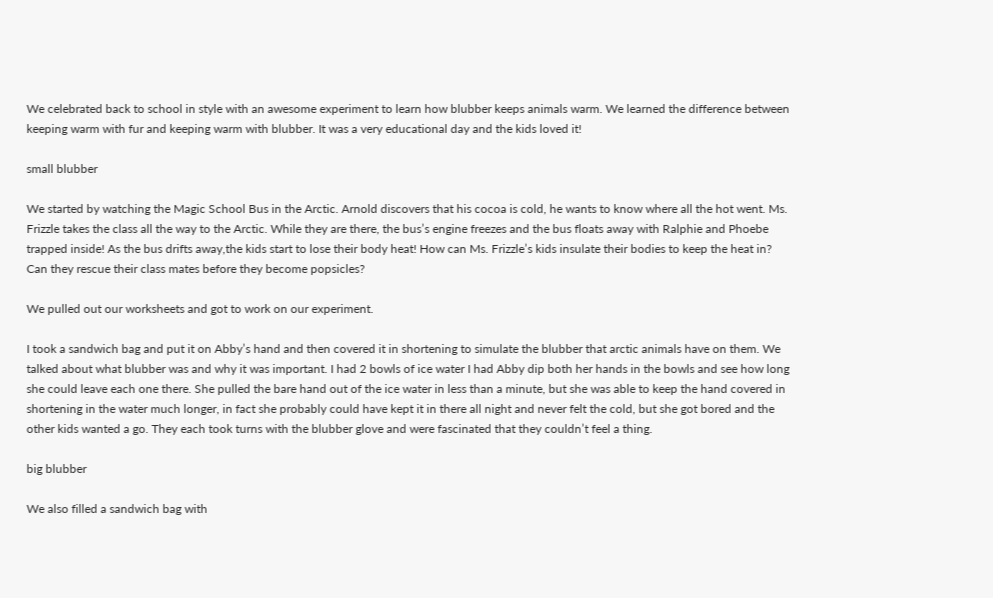We celebrated back to school in style with an awesome experiment to learn how blubber keeps animals warm. We learned the difference between keeping warm with fur and keeping warm with blubber. It was a very educational day and the kids loved it!

small blubber

We started by watching the Magic School Bus in the Arctic. Arnold discovers that his cocoa is cold, he wants to know where all the hot went. Ms. Frizzle takes the class all the way to the Arctic. While they are there, the bus’s engine freezes and the bus floats away with Ralphie and Phoebe trapped inside! As the bus drifts away,the kids start to lose their body heat! How can Ms. Frizzle’s kids insulate their bodies to keep the heat in? Can they rescue their class mates before they become popsicles?

We pulled out our worksheets and got to work on our experiment.

I took a sandwich bag and put it on Abby’s hand and then covered it in shortening to simulate the blubber that arctic animals have on them. We talked about what blubber was and why it was important. I had 2 bowls of ice water I had Abby dip both her hands in the bowls and see how long she could leave each one there. She pulled the bare hand out of the ice water in less than a minute, but she was able to keep the hand covered in shortening in the water much longer, in fact she probably could have kept it in there all night and never felt the cold, but she got bored and the other kids wanted a go. They each took turns with the blubber glove and were fascinated that they couldn’t feel a thing.

big blubber

We also filled a sandwich bag with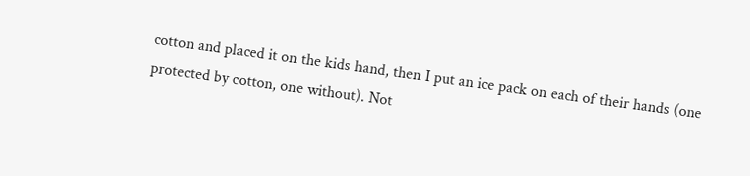cotton and placed it on the kids hand, then I put an ice pack on each of their hands (one protected by cotton, one without). Not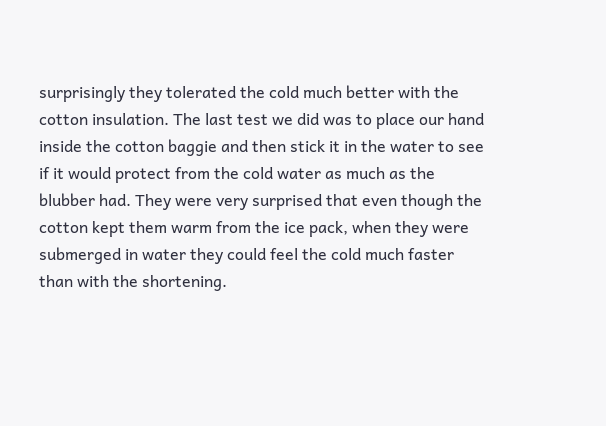surprisingly they tolerated the cold much better with the cotton insulation. The last test we did was to place our hand inside the cotton baggie and then stick it in the water to see if it would protect from the cold water as much as the blubber had. They were very surprised that even though the cotton kept them warm from the ice pack, when they were submerged in water they could feel the cold much faster than with the shortening.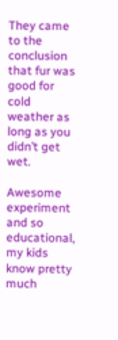They came to the conclusion that fur was good for cold weather as long as you didn’t get wet.

Awesome experiment and so educational, my kids know pretty much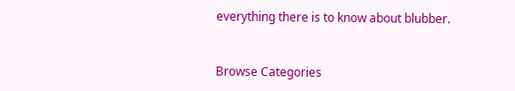everything there is to know about blubber.


Browse Categories